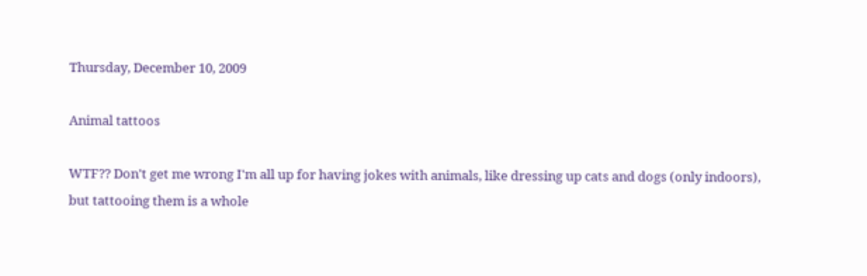Thursday, December 10, 2009

Animal tattoos

WTF?? Don't get me wrong I'm all up for having jokes with animals, like dressing up cats and dogs (only indoors), but tattooing them is a whole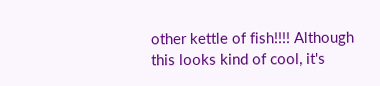other kettle of fish!!!! Although this looks kind of cool, it's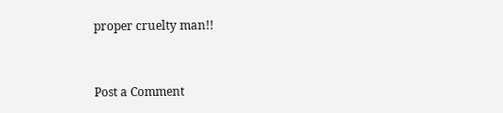proper cruelty man!!


Post a Comment